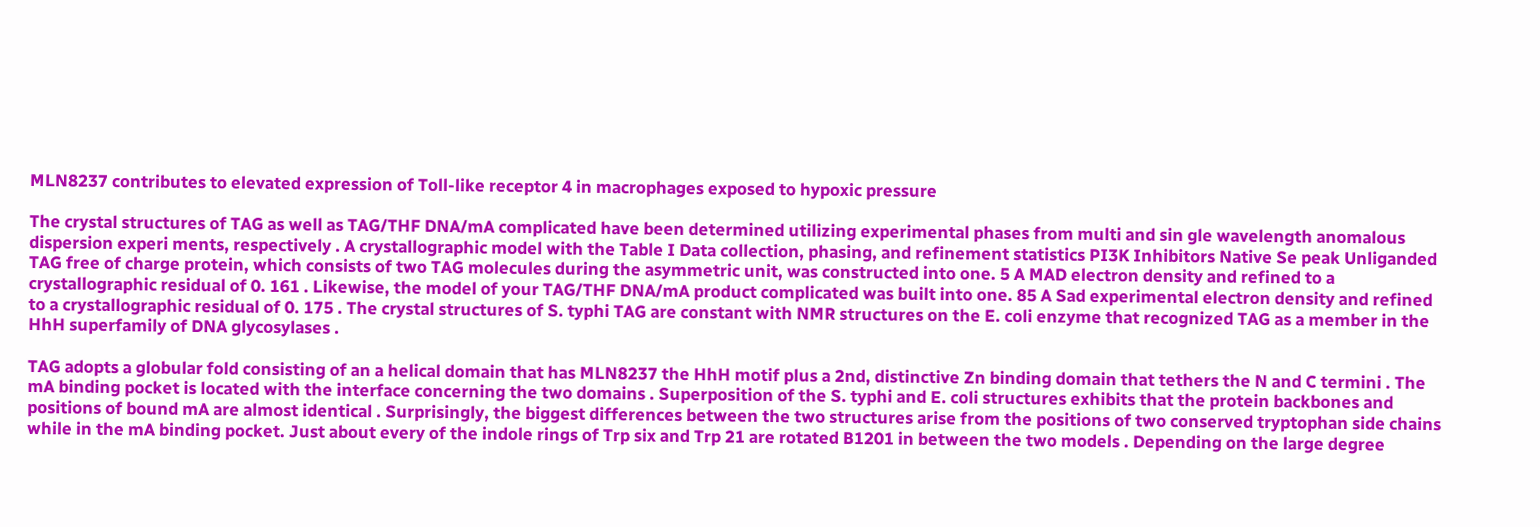MLN8237 contributes to elevated expression of Toll-like receptor 4 in macrophages exposed to hypoxic pressure

The crystal structures of TAG as well as TAG/THF DNA/mA complicated have been determined utilizing experimental phases from multi and sin gle wavelength anomalous dispersion experi ments, respectively . A crystallographic model with the Table I Data collection, phasing, and refinement statistics PI3K Inhibitors Native Se peak Unliganded TAG free of charge protein, which consists of two TAG molecules during the asymmetric unit, was constructed into one. 5 A MAD electron density and refined to a crystallographic residual of 0. 161 . Likewise, the model of your TAG/THF DNA/mA product complicated was built into one. 85 A Sad experimental electron density and refined to a crystallographic residual of 0. 175 . The crystal structures of S. typhi TAG are constant with NMR structures on the E. coli enzyme that recognized TAG as a member in the HhH superfamily of DNA glycosylases .

TAG adopts a globular fold consisting of an a helical domain that has MLN8237 the HhH motif plus a 2nd, distinctive Zn binding domain that tethers the N and C termini . The mA binding pocket is located with the interface concerning the two domains . Superposition of the S. typhi and E. coli structures exhibits that the protein backbones and positions of bound mA are almost identical . Surprisingly, the biggest differences between the two structures arise from the positions of two conserved tryptophan side chains while in the mA binding pocket. Just about every of the indole rings of Trp six and Trp 21 are rotated B1201 in between the two models . Depending on the large degree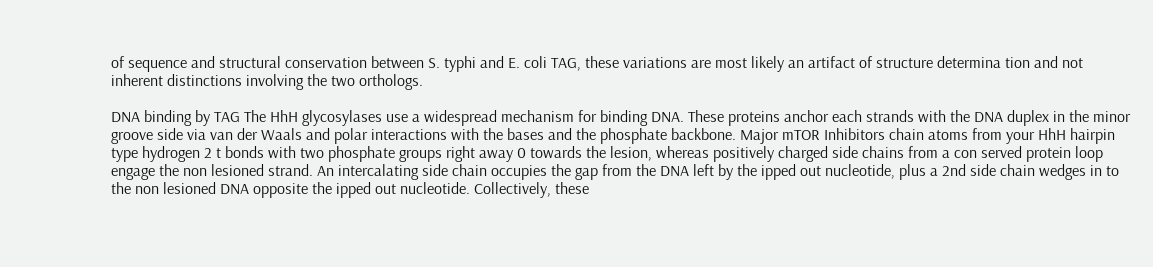of sequence and structural conservation between S. typhi and E. coli TAG, these variations are most likely an artifact of structure determina tion and not inherent distinctions involving the two orthologs.

DNA binding by TAG The HhH glycosylases use a widespread mechanism for binding DNA. These proteins anchor each strands with the DNA duplex in the minor groove side via van der Waals and polar interactions with the bases and the phosphate backbone. Major mTOR Inhibitors chain atoms from your HhH hairpin type hydrogen 2 t bonds with two phosphate groups right away 0 towards the lesion, whereas positively charged side chains from a con served protein loop engage the non lesioned strand. An intercalating side chain occupies the gap from the DNA left by the ipped out nucleotide, plus a 2nd side chain wedges in to the non lesioned DNA opposite the ipped out nucleotide. Collectively, these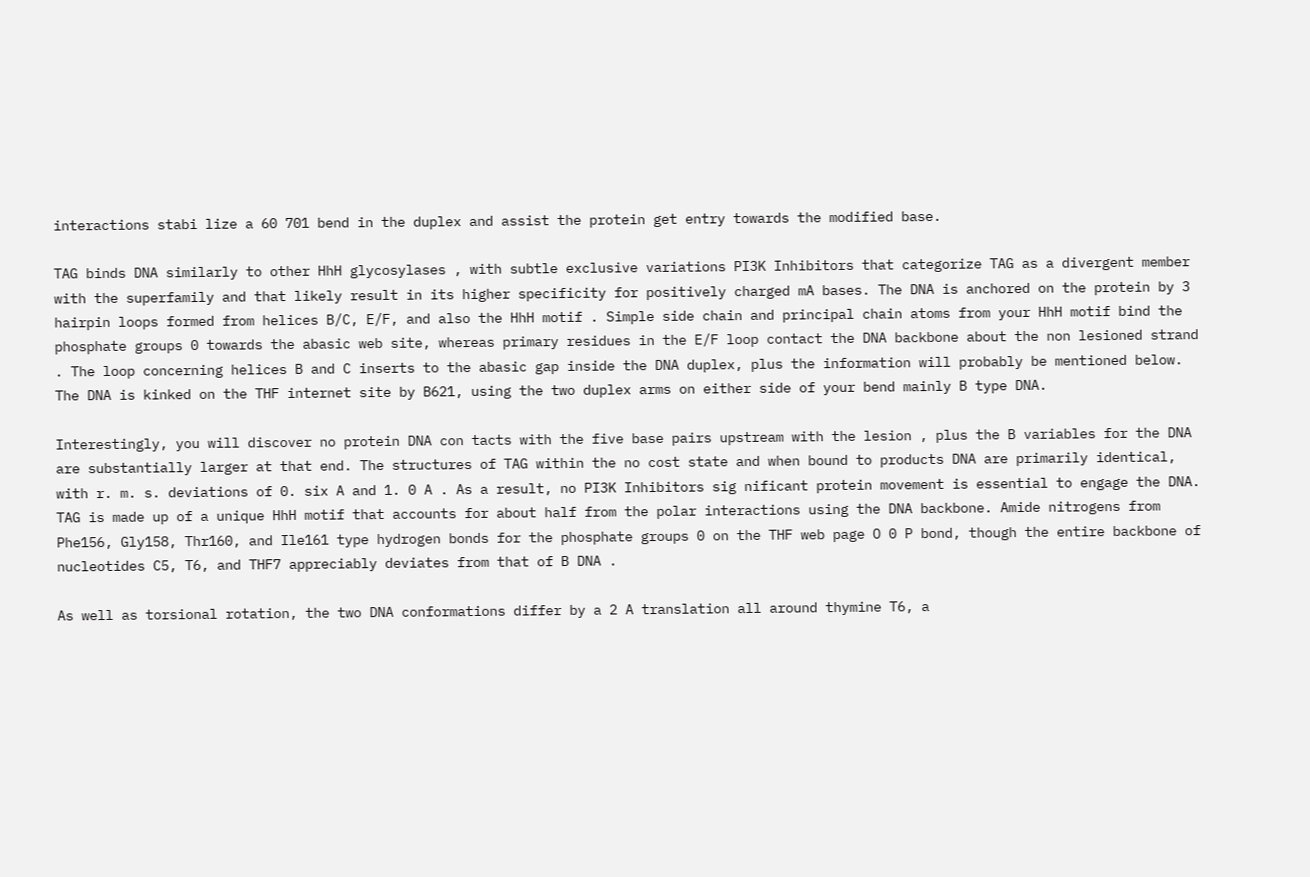interactions stabi lize a 60 701 bend in the duplex and assist the protein get entry towards the modified base.

TAG binds DNA similarly to other HhH glycosylases , with subtle exclusive variations PI3K Inhibitors that categorize TAG as a divergent member with the superfamily and that likely result in its higher specificity for positively charged mA bases. The DNA is anchored on the protein by 3 hairpin loops formed from helices B/C, E/F, and also the HhH motif . Simple side chain and principal chain atoms from your HhH motif bind the phosphate groups 0 towards the abasic web site, whereas primary residues in the E/F loop contact the DNA backbone about the non lesioned strand . The loop concerning helices B and C inserts to the abasic gap inside the DNA duplex, plus the information will probably be mentioned below. The DNA is kinked on the THF internet site by B621, using the two duplex arms on either side of your bend mainly B type DNA.

Interestingly, you will discover no protein DNA con tacts with the five base pairs upstream with the lesion , plus the B variables for the DNA are substantially larger at that end. The structures of TAG within the no cost state and when bound to products DNA are primarily identical, with r. m. s. deviations of 0. six A and 1. 0 A . As a result, no PI3K Inhibitors sig nificant protein movement is essential to engage the DNA. TAG is made up of a unique HhH motif that accounts for about half from the polar interactions using the DNA backbone. Amide nitrogens from Phe156, Gly158, Thr160, and Ile161 type hydrogen bonds for the phosphate groups 0 on the THF web page O 0 P bond, though the entire backbone of nucleotides C5, T6, and THF7 appreciably deviates from that of B DNA .

As well as torsional rotation, the two DNA conformations differ by a 2 A translation all around thymine T6, a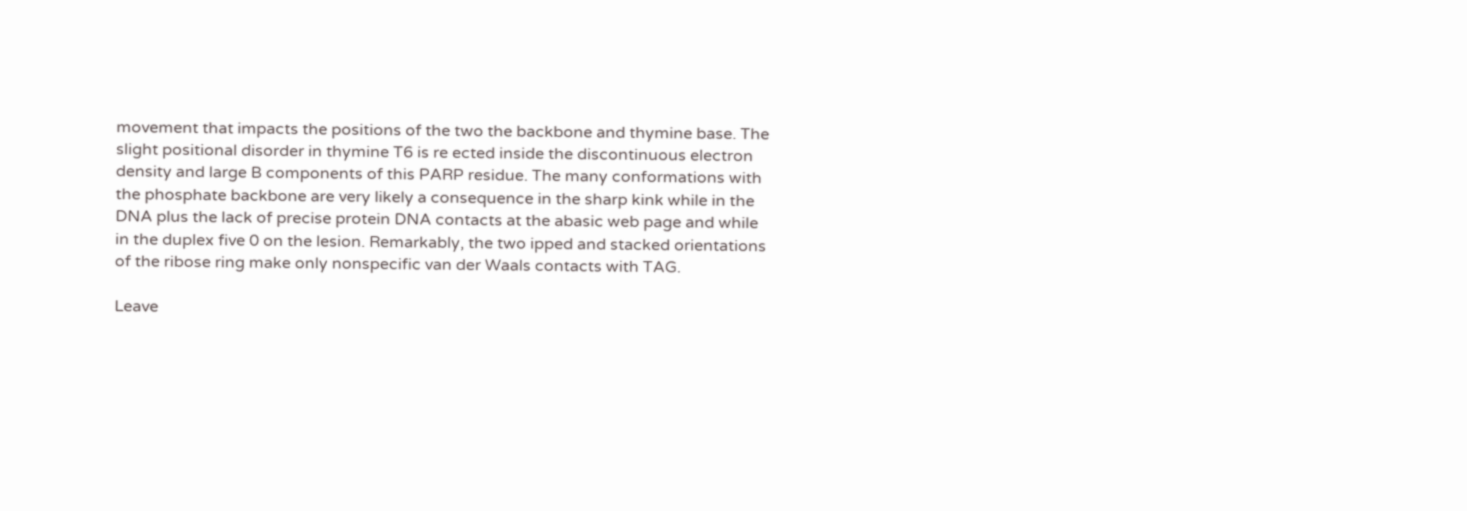movement that impacts the positions of the two the backbone and thymine base. The slight positional disorder in thymine T6 is re ected inside the discontinuous electron density and large B components of this PARP residue. The many conformations with the phosphate backbone are very likely a consequence in the sharp kink while in the DNA plus the lack of precise protein DNA contacts at the abasic web page and while in the duplex five 0 on the lesion. Remarkably, the two ipped and stacked orientations of the ribose ring make only nonspecific van der Waals contacts with TAG.

Leave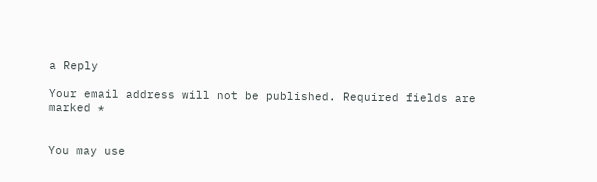a Reply

Your email address will not be published. Required fields are marked *


You may use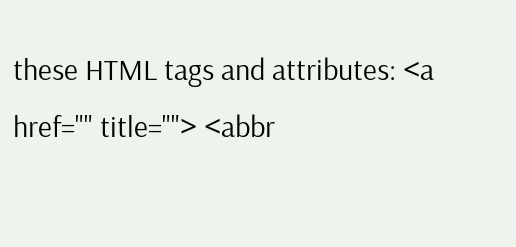these HTML tags and attributes: <a href="" title=""> <abbr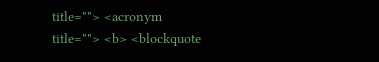title=""> <acronym title=""> <b> <blockquote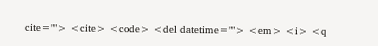cite=""> <cite> <code> <del datetime=""> <em> <i> <q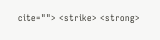cite=""> <strike> <strong>